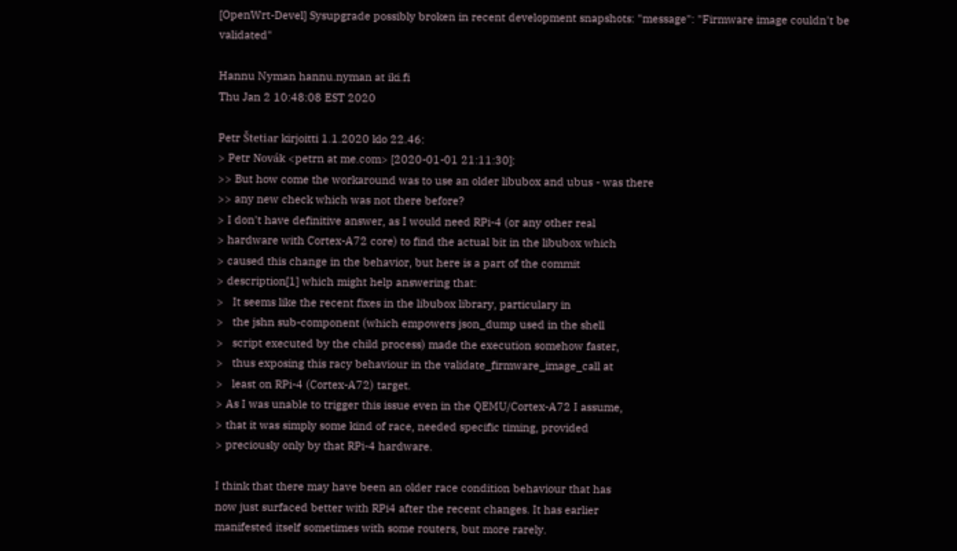[OpenWrt-Devel] Sysupgrade possibly broken in recent development snapshots: "message": "Firmware image couldn't be validated"

Hannu Nyman hannu.nyman at iki.fi
Thu Jan 2 10:48:08 EST 2020

Petr Štetiar kirjoitti 1.1.2020 klo 22.46:
> Petr Novák <petrn at me.com> [2020-01-01 21:11:30]:
>> But how come the workaround was to use an older libubox and ubus - was there
>> any new check which was not there before?
> I don't have definitive answer, as I would need RPi-4 (or any other real
> hardware with Cortex-A72 core) to find the actual bit in the libubox which
> caused this change in the behavior, but here is a part of the commit
> description[1] which might help answering that:
>   It seems like the recent fixes in the libubox library, particulary in
>   the jshn sub-component (which empowers json_dump used in the shell
>   script executed by the child process) made the execution somehow faster,
>   thus exposing this racy behaviour in the validate_firmware_image_call at
>   least on RPi-4 (Cortex-A72) target.
> As I was unable to trigger this issue even in the QEMU/Cortex-A72 I assume,
> that it was simply some kind of race, needed specific timing, provided
> preciously only by that RPi-4 hardware.

I think that there may have been an older race condition behaviour that has
now just surfaced better with RPi4 after the recent changes. It has earlier
manifested itself sometimes with some routers, but more rarely.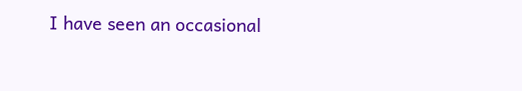I have seen an occasional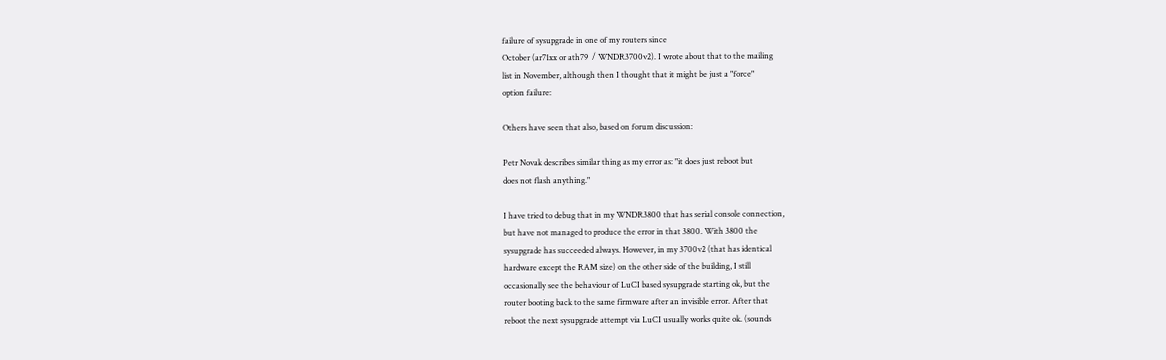failure of sysupgrade in one of my routers since
October (ar71xx or ath79  / WNDR3700v2). I wrote about that to the mailing
list in November, although then I thought that it might be just a "force"
option failure:

Others have seen that also, based on forum discussion:

Petr Novak describes similar thing as my error as: "it does just reboot but
does not flash anything."

I have tried to debug that in my WNDR3800 that has serial console connection,
but have not managed to produce the error in that 3800. With 3800 the
sysupgrade has succeeded always. However, in my 3700v2 (that has identical
hardware except the RAM size) on the other side of the building, I still
occasionally see the behaviour of LuCI based sysupgrade starting ok, but the
router booting back to the same firmware after an invisible error. After that
reboot the next sysupgrade attempt via LuCI usually works quite ok. (sounds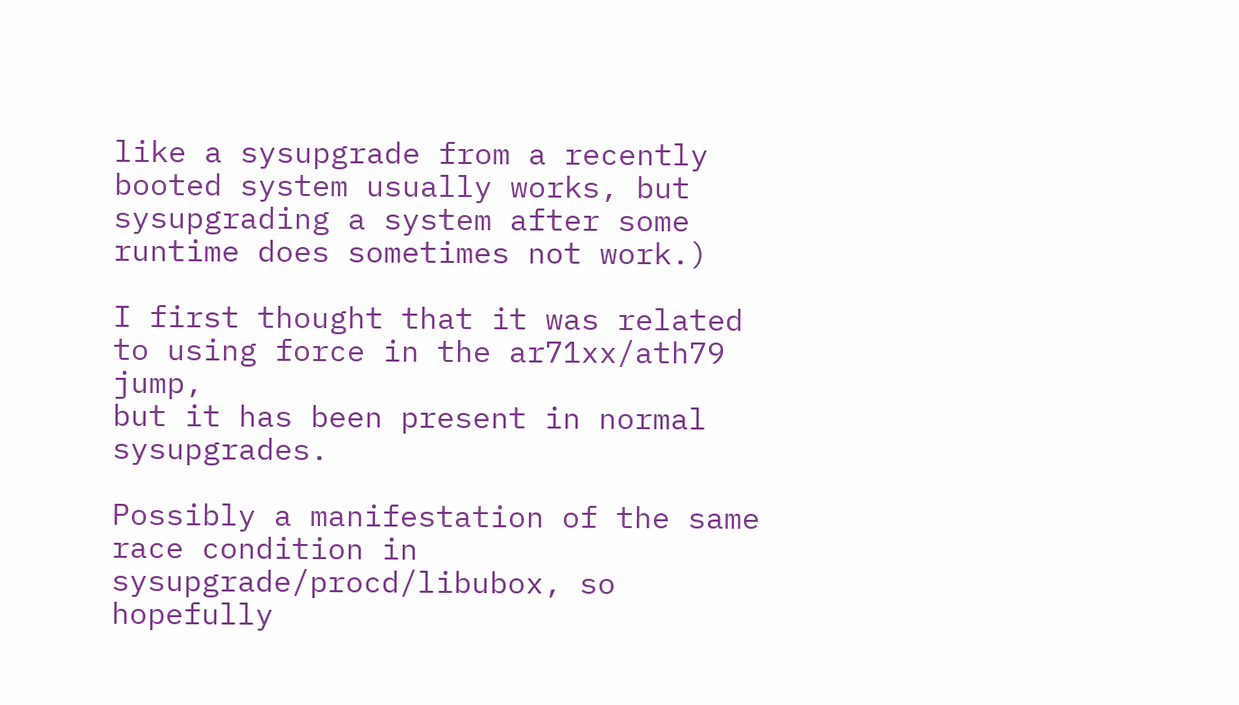like a sysupgrade from a recently booted system usually works, but
sysupgrading a system after some runtime does sometimes not work.)

I first thought that it was related to using force in the ar71xx/ath79 jump,
but it has been present in normal sysupgrades.

Possibly a manifestation of the same race condition in
sysupgrade/procd/libubox, so hopefully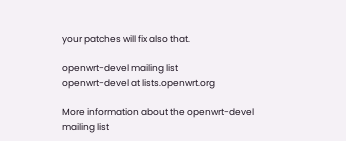your patches will fix also that.

openwrt-devel mailing list
openwrt-devel at lists.openwrt.org

More information about the openwrt-devel mailing list